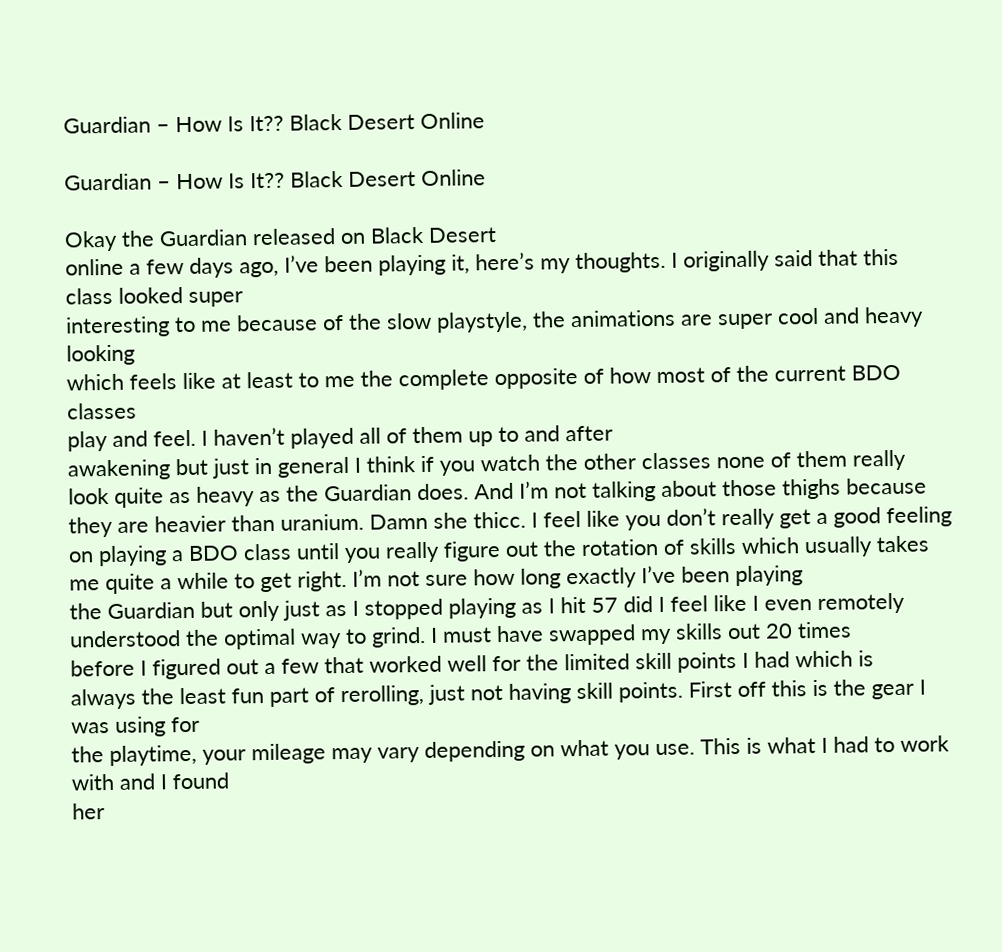Guardian – How Is It?? Black Desert Online

Guardian – How Is It?? Black Desert Online

Okay the Guardian released on Black Desert
online a few days ago, I’ve been playing it, here’s my thoughts. I originally said that this class looked super
interesting to me because of the slow playstyle, the animations are super cool and heavy looking
which feels like at least to me the complete opposite of how most of the current BDO classes
play and feel. I haven’t played all of them up to and after
awakening but just in general I think if you watch the other classes none of them really
look quite as heavy as the Guardian does. And I’m not talking about those thighs because
they are heavier than uranium. Damn she thicc. I feel like you don’t really get a good feeling
on playing a BDO class until you really figure out the rotation of skills which usually takes
me quite a while to get right. I’m not sure how long exactly I’ve been playing
the Guardian but only just as I stopped playing as I hit 57 did I feel like I even remotely
understood the optimal way to grind. I must have swapped my skills out 20 times
before I figured out a few that worked well for the limited skill points I had which is
always the least fun part of rerolling, just not having skill points. First off this is the gear I was using for
the playtime, your mileage may vary depending on what you use. This is what I had to work with and I found
her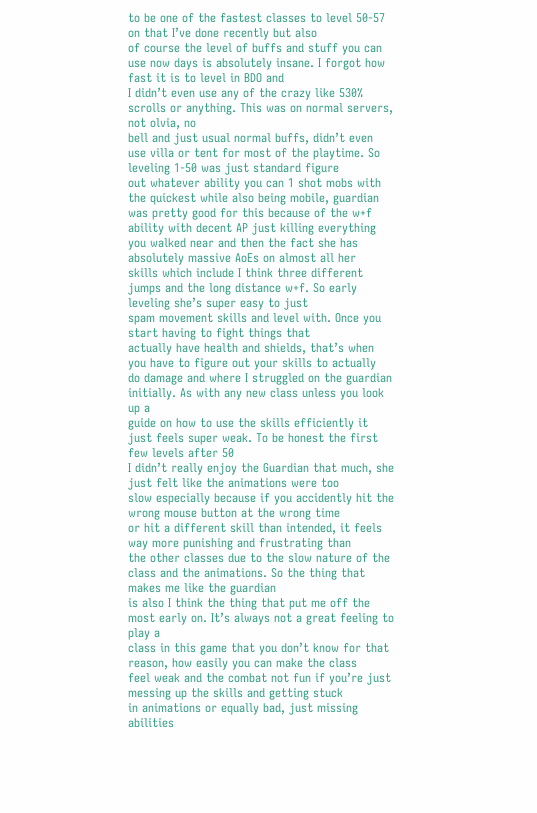to be one of the fastest classes to level 50-57 on that I’ve done recently but also
of course the level of buffs and stuff you can use now days is absolutely insane. I forgot how fast it is to level in BDO and
I didn’t even use any of the crazy like 530% scrolls or anything. This was on normal servers, not olvia, no
bell and just usual normal buffs, didn’t even use villa or tent for most of the playtime. So leveling 1-50 was just standard figure
out whatever ability you can 1 shot mobs with the quickest while also being mobile, guardian
was pretty good for this because of the w+f ability with decent AP just killing everything
you walked near and then the fact she has absolutely massive AoEs on almost all her
skills which include I think three different jumps and the long distance w+f. So early leveling she’s super easy to just
spam movement skills and level with. Once you start having to fight things that
actually have health and shields, that’s when you have to figure out your skills to actually
do damage and where I struggled on the guardian initially. As with any new class unless you look up a
guide on how to use the skills efficiently it just feels super weak. To be honest the first few levels after 50
I didn’t really enjoy the Guardian that much, she just felt like the animations were too
slow especially because if you accidently hit the wrong mouse button at the wrong time
or hit a different skill than intended, it feels way more punishing and frustrating than
the other classes due to the slow nature of the class and the animations. So the thing that makes me like the guardian
is also I think the thing that put me off the most early on. It’s always not a great feeling to play a
class in this game that you don’t know for that reason, how easily you can make the class
feel weak and the combat not fun if you’re just messing up the skills and getting stuck
in animations or equally bad, just missing abilities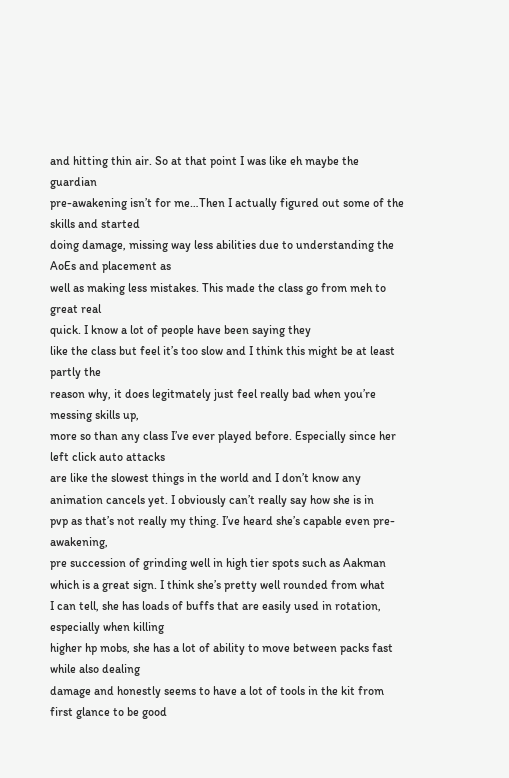and hitting thin air. So at that point I was like eh maybe the guardian
pre-awakening isn’t for me…Then I actually figured out some of the skills and started
doing damage, missing way less abilities due to understanding the AoEs and placement as
well as making less mistakes. This made the class go from meh to great real
quick. I know a lot of people have been saying they
like the class but feel it’s too slow and I think this might be at least partly the
reason why, it does legitmately just feel really bad when you’re messing skills up,
more so than any class I’ve ever played before. Especially since her left click auto attacks
are like the slowest things in the world and I don’t know any animation cancels yet. I obviously can’t really say how she is in
pvp as that’s not really my thing. I’ve heard she’s capable even pre-awakening,
pre succession of grinding well in high tier spots such as Aakman which is a great sign. I think she’s pretty well rounded from what
I can tell, she has loads of buffs that are easily used in rotation, especially when killing
higher hp mobs, she has a lot of ability to move between packs fast while also dealing
damage and honestly seems to have a lot of tools in the kit from first glance to be good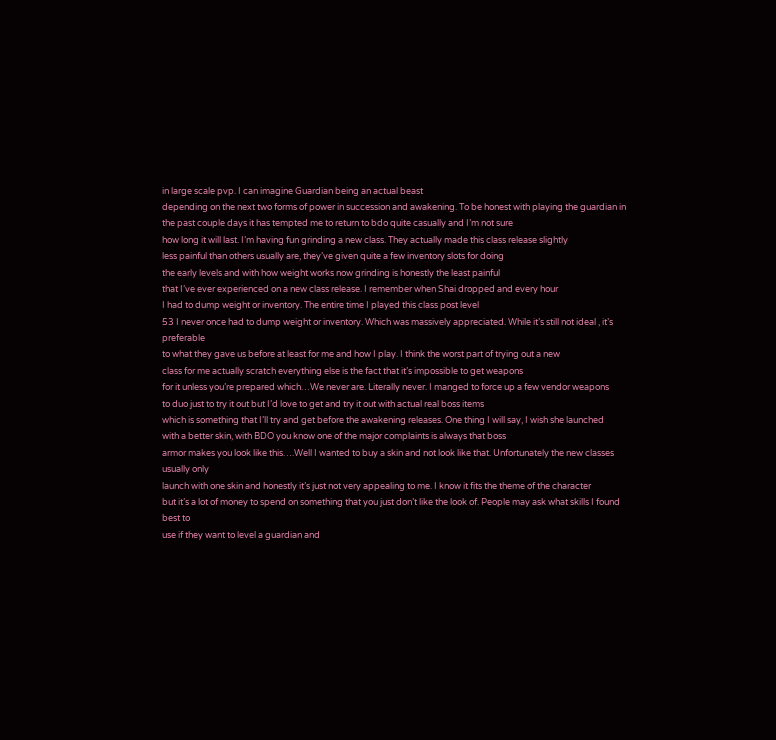in large scale pvp. I can imagine Guardian being an actual beast
depending on the next two forms of power in succession and awakening. To be honest with playing the guardian in
the past couple days it has tempted me to return to bdo quite casually and I’m not sure
how long it will last. I’m having fun grinding a new class. They actually made this class release slightly
less painful than others usually are, they’ve given quite a few inventory slots for doing
the early levels and with how weight works now grinding is honestly the least painful
that I’ve ever experienced on a new class release. I remember when Shai dropped and every hour
I had to dump weight or inventory. The entire time I played this class post level
53 I never once had to dump weight or inventory. Which was massively appreciated. While it’s still not ideal , it’s preferable
to what they gave us before at least for me and how I play. I think the worst part of trying out a new
class for me actually scratch everything else is the fact that it’s impossible to get weapons
for it unless you’re prepared which…We never are. Literally never. I manged to force up a few vendor weapons
to duo just to try it out but I’d love to get and try it out with actual real boss items
which is something that I’ll try and get before the awakening releases. One thing I will say, I wish she launched
with a better skin, with BDO you know one of the major complaints is always that boss
armor makes you look like this….Well I wanted to buy a skin and not look like that. Unfortunately the new classes usually only
launch with one skin and honestly it’s just not very appealing to me. I know it fits the theme of the character
but it’s a lot of money to spend on something that you just don’t like the look of. People may ask what skills I found best to
use if they want to level a guardian and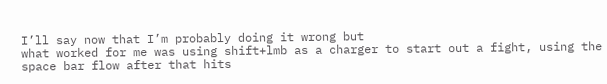I’ll say now that I’m probably doing it wrong but
what worked for me was using shift+lmb as a charger to start out a fight, using the
space bar flow after that hits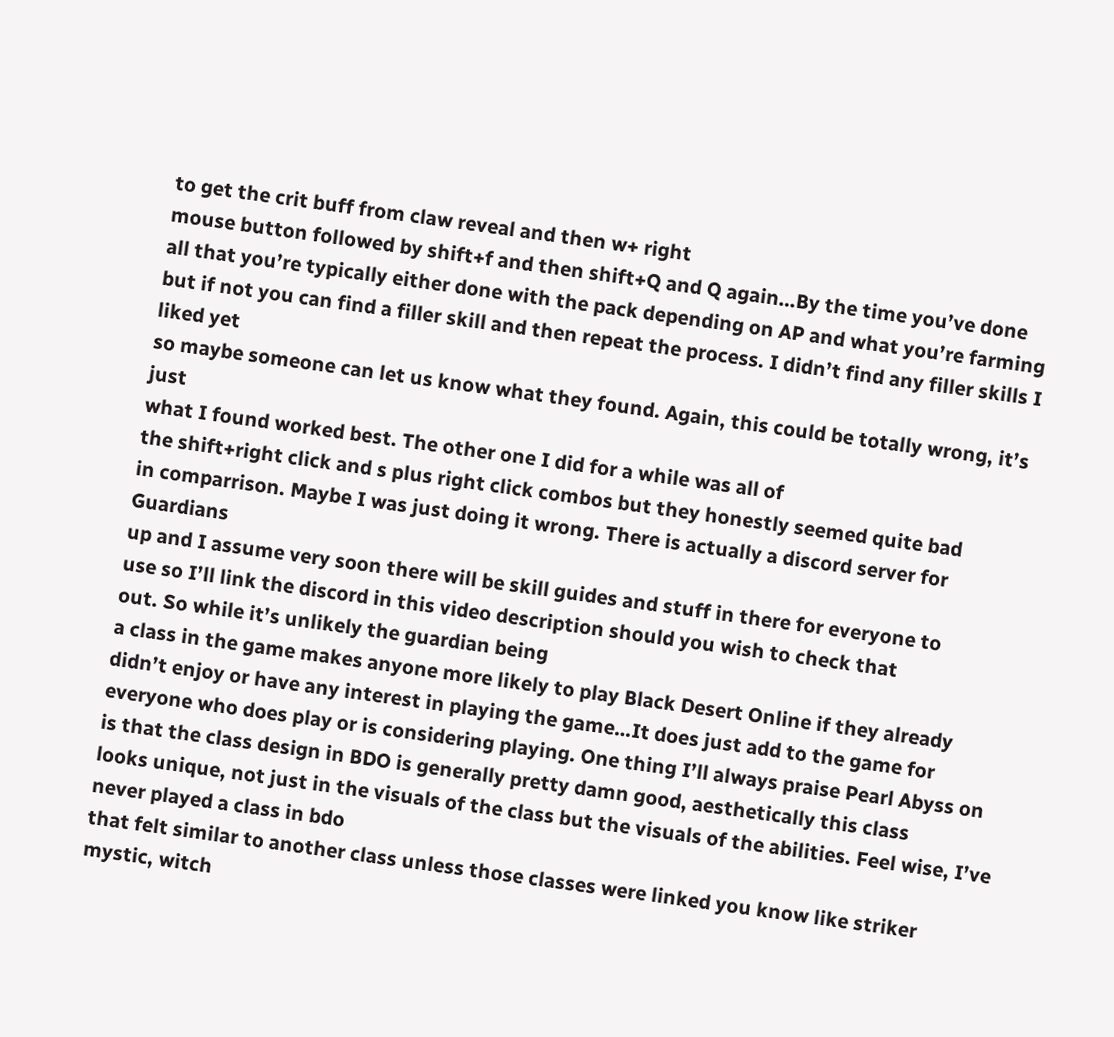to get the crit buff from claw reveal and then w+ right
mouse button followed by shift+f and then shift+Q and Q again…By the time you’ve done
all that you’re typically either done with the pack depending on AP and what you’re farming
but if not you can find a filler skill and then repeat the process. I didn’t find any filler skills I liked yet
so maybe someone can let us know what they found. Again, this could be totally wrong, it’s just
what I found worked best. The other one I did for a while was all of
the shift+right click and s plus right click combos but they honestly seemed quite bad
in comparrison. Maybe I was just doing it wrong. There is actually a discord server for Guardians
up and I assume very soon there will be skill guides and stuff in there for everyone to
use so I’ll link the discord in this video description should you wish to check that
out. So while it’s unlikely the guardian being
a class in the game makes anyone more likely to play Black Desert Online if they already
didn’t enjoy or have any interest in playing the game…It does just add to the game for
everyone who does play or is considering playing. One thing I’ll always praise Pearl Abyss on
is that the class design in BDO is generally pretty damn good, aesthetically this class
looks unique, not just in the visuals of the class but the visuals of the abilities. Feel wise, I’ve never played a class in bdo
that felt similar to another class unless those classes were linked you know like striker
mystic, witch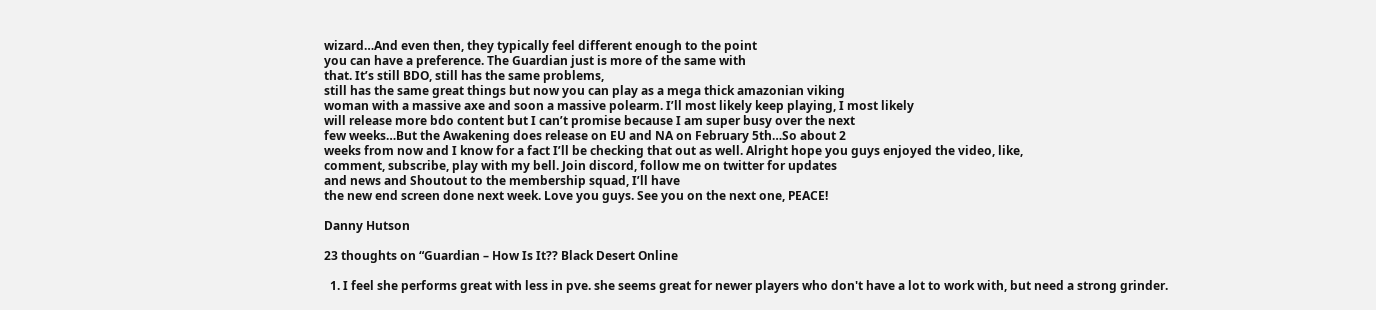wizard…And even then, they typically feel different enough to the point
you can have a preference. The Guardian just is more of the same with
that. It’s still BDO, still has the same problems,
still has the same great things but now you can play as a mega thick amazonian viking
woman with a massive axe and soon a massive polearm. I’ll most likely keep playing, I most likely
will release more bdo content but I can’t promise because I am super busy over the next
few weeks…But the Awakening does release on EU and NA on February 5th…So about 2
weeks from now and I know for a fact I’ll be checking that out as well. Alright hope you guys enjoyed the video, like,
comment, subscribe, play with my bell. Join discord, follow me on twitter for updates
and news and Shoutout to the membership squad, I’ll have
the new end screen done next week. Love you guys. See you on the next one, PEACE!

Danny Hutson

23 thoughts on “Guardian – How Is It?? Black Desert Online

  1. I feel she performs great with less in pve. she seems great for newer players who don't have a lot to work with, but need a strong grinder.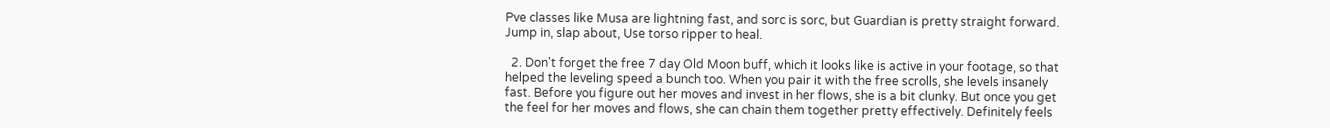Pve classes like Musa are lightning fast, and sorc is sorc, but Guardian is pretty straight forward. Jump in, slap about, Use torso ripper to heal.

  2. Don't forget the free 7 day Old Moon buff, which it looks like is active in your footage, so that helped the leveling speed a bunch too. When you pair it with the free scrolls, she levels insanely fast. Before you figure out her moves and invest in her flows, she is a bit clunky. But once you get the feel for her moves and flows, she can chain them together pretty effectively. Definitely feels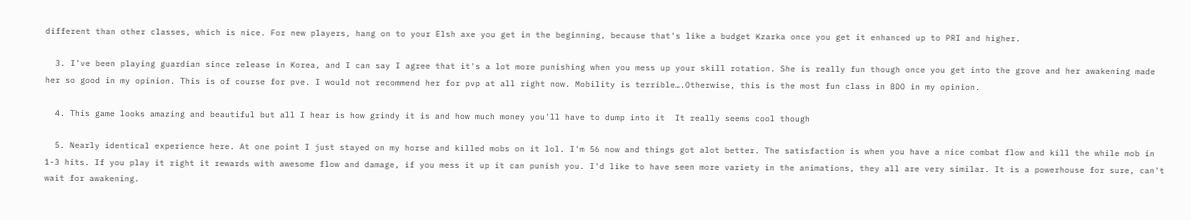different than other classes, which is nice. For new players, hang on to your Elsh axe you get in the beginning, because that's like a budget Kzarka once you get it enhanced up to PRI and higher.

  3. I've been playing guardian since release in Korea, and I can say I agree that it's a lot more punishing when you mess up your skill rotation. She is really fun though once you get into the grove and her awakening made her so good in my opinion. This is of course for pve. I would not recommend her for pvp at all right now. Mobility is terrible….Otherwise, this is the most fun class in BDO in my opinion.

  4. This game looks amazing and beautiful but all I hear is how grindy it is and how much money you'll have to dump into it  It really seems cool though

  5. Nearly identical experience here. At one point I just stayed on my horse and killed mobs on it lol. I'm 56 now and things got alot better. The satisfaction is when you have a nice combat flow and kill the while mob in 1-3 hits. If you play it right it rewards with awesome flow and damage, if you mess it up it can punish you. I'd like to have seen more variety in the animations, they all are very similar. It is a powerhouse for sure, can't wait for awakening.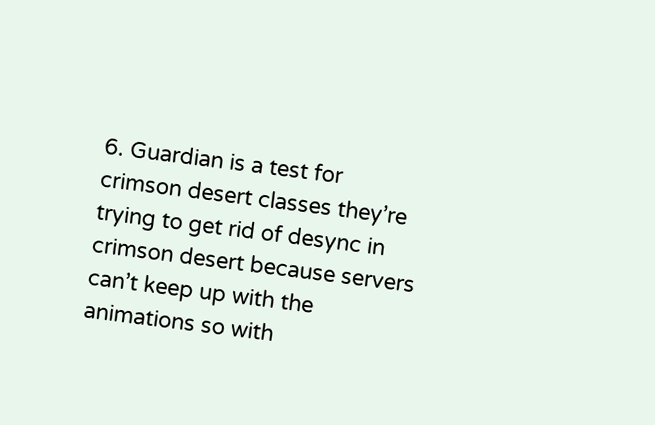6. Guardian is a test for crimson desert classes they’re trying to get rid of desync in crimson desert because servers can’t keep up with the animations so with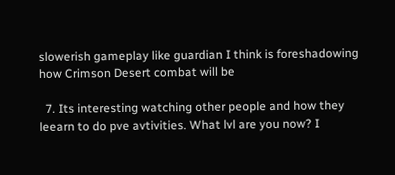slowerish gameplay like guardian I think is foreshadowing how Crimson Desert combat will be

  7. Its interesting watching other people and how they leearn to do pve avtivities. What lvl are you now? I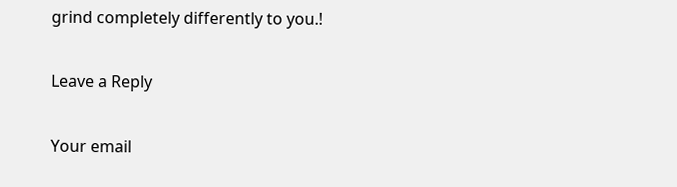grind completely differently to you.!

Leave a Reply

Your email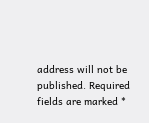address will not be published. Required fields are marked *